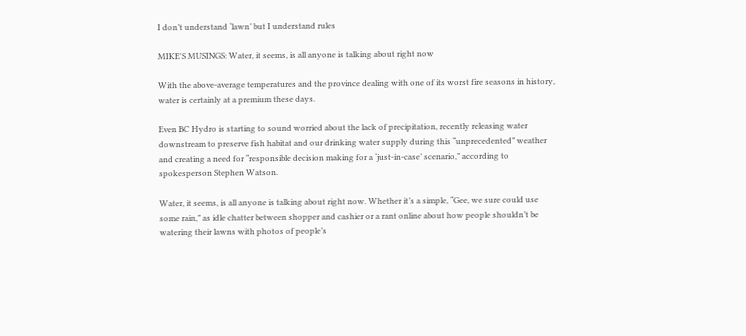I don’t understand ‘lawn’ but I understand rules

MIKE'S MUSINGS: Water, it seems, is all anyone is talking about right now

With the above-average temperatures and the province dealing with one of its worst fire seasons in history, water is certainly at a premium these days.

Even BC Hydro is starting to sound worried about the lack of precipitation, recently releasing water downstream to preserve fish habitat and our drinking water supply during this “unprecedented” weather and creating a need for “responsible decision making for a ‘just-in-case’ scenario,” according to spokesperson Stephen Watson.

Water, it seems, is all anyone is talking about right now. Whether it’s a simple, “Gee, we sure could use some rain,” as idle chatter between shopper and cashier or a rant online about how people shouldn’t be watering their lawns with photos of people’s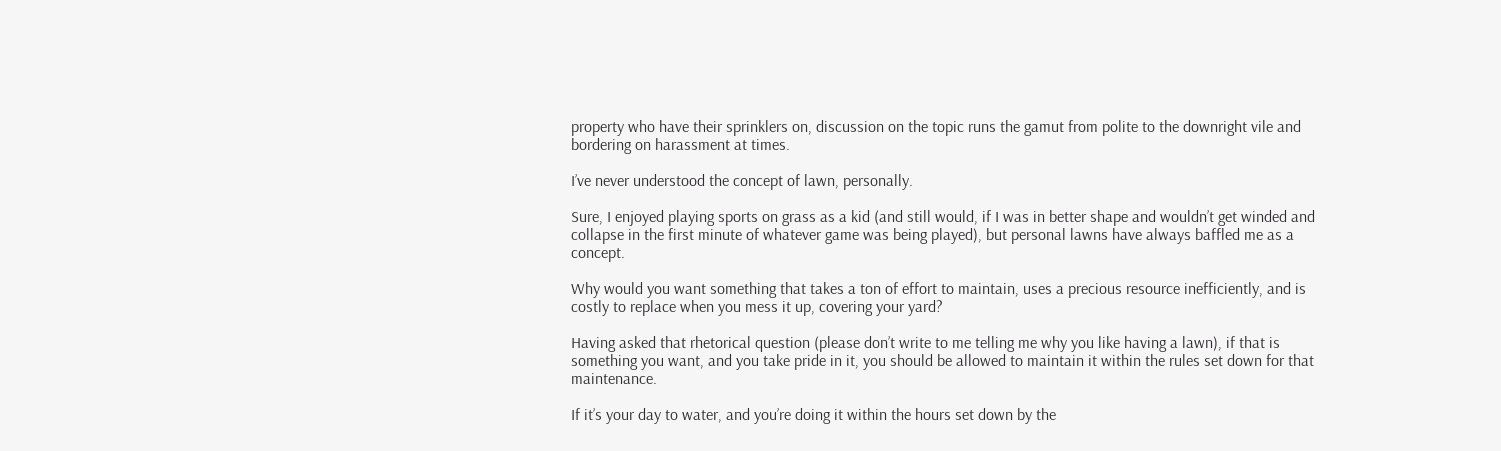property who have their sprinklers on, discussion on the topic runs the gamut from polite to the downright vile and bordering on harassment at times.

I’ve never understood the concept of lawn, personally.

Sure, I enjoyed playing sports on grass as a kid (and still would, if I was in better shape and wouldn’t get winded and collapse in the first minute of whatever game was being played), but personal lawns have always baffled me as a concept.

Why would you want something that takes a ton of effort to maintain, uses a precious resource inefficiently, and is costly to replace when you mess it up, covering your yard?

Having asked that rhetorical question (please don’t write to me telling me why you like having a lawn), if that is something you want, and you take pride in it, you should be allowed to maintain it within the rules set down for that maintenance.

If it’s your day to water, and you’re doing it within the hours set down by the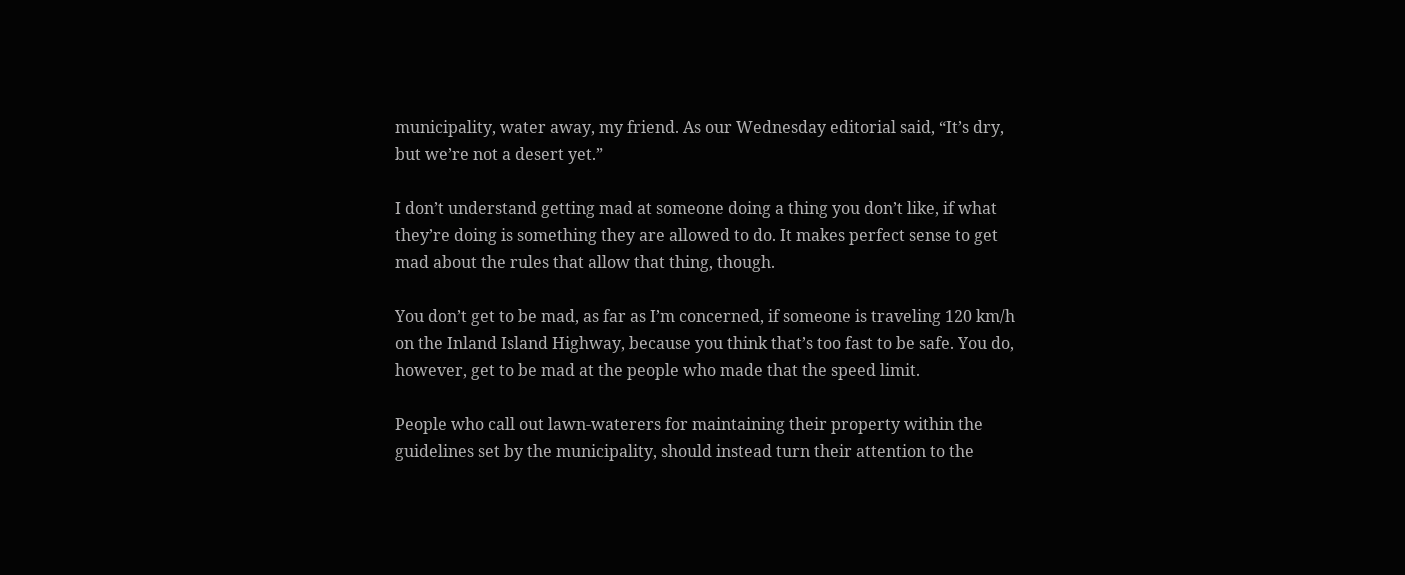municipality, water away, my friend. As our Wednesday editorial said, “It’s dry, but we’re not a desert yet.”

I don’t understand getting mad at someone doing a thing you don’t like, if what they’re doing is something they are allowed to do. It makes perfect sense to get mad about the rules that allow that thing, though.

You don’t get to be mad, as far as I’m concerned, if someone is traveling 120 km/h on the Inland Island Highway, because you think that’s too fast to be safe. You do, however, get to be mad at the people who made that the speed limit.

People who call out lawn-waterers for maintaining their property within the guidelines set by the municipality, should instead turn their attention to the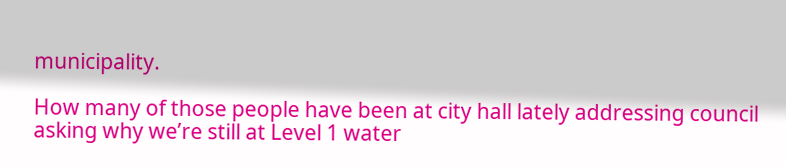municipality.

How many of those people have been at city hall lately addressing council asking why we’re still at Level 1 water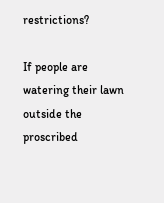restrictions?

If people are watering their lawn outside the proscribed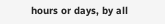hours or days, by all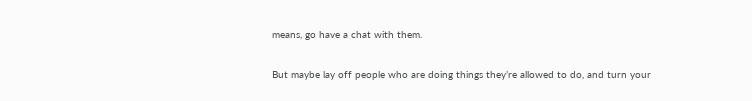means, go have a chat with them.

But maybe lay off people who are doing things they’re allowed to do, and turn your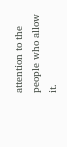attention to the people who allow it.